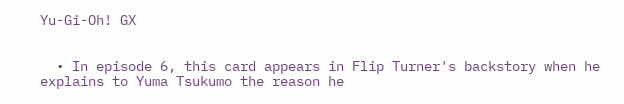Yu-Gi-Oh! GX


  • In episode 6, this card appears in Flip Turner's backstory when he explains to Yuma Tsukumo the reason he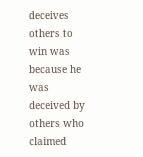deceives others to win was because he was deceived by others who claimed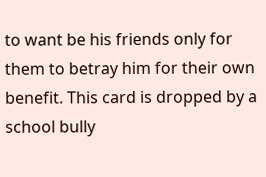to want be his friends only for them to betray him for their own benefit. This card is dropped by a school bully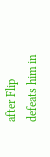after Flip defeats him in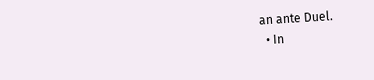an ante Duel.
  • In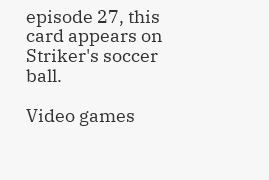episode 27, this card appears on Striker's soccer ball.

Video games